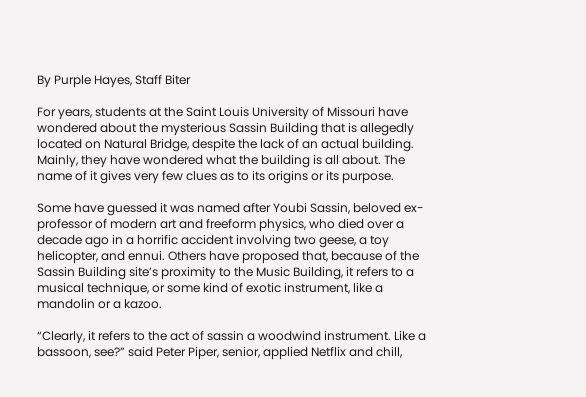By Purple Hayes, Staff Biter

For years, students at the Saint Louis University of Missouri have wondered about the mysterious Sassin Building that is allegedly located on Natural Bridge, despite the lack of an actual building. Mainly, they have wondered what the building is all about. The name of it gives very few clues as to its origins or its purpose.

Some have guessed it was named after Youbi Sassin, beloved ex-professor of modern art and freeform physics, who died over a decade ago in a horrific accident involving two geese, a toy helicopter, and ennui. Others have proposed that, because of the Sassin Building site’s proximity to the Music Building, it refers to a musical technique, or some kind of exotic instrument, like a mandolin or a kazoo.

“Clearly, it refers to the act of sassin a woodwind instrument. Like a bassoon, see?” said Peter Piper, senior, applied Netflix and chill,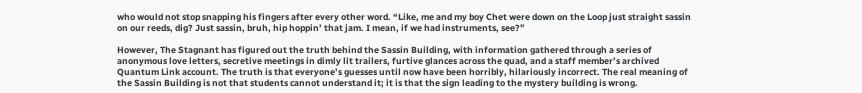who would not stop snapping his fingers after every other word. “Like, me and my boy Chet were down on the Loop just straight sassin on our reeds, dig? Just sassin, bruh, hip hoppin’ that jam. I mean, if we had instruments, see?”

However, The Stagnant has figured out the truth behind the Sassin Building, with information gathered through a series of anonymous love letters, secretive meetings in dimly lit trailers, furtive glances across the quad, and a staff member’s archived Quantum Link account. The truth is that everyone’s guesses until now have been horribly, hilariously incorrect. The real meaning of the Sassin Building is not that students cannot understand it; it is that the sign leading to the mystery building is wrong.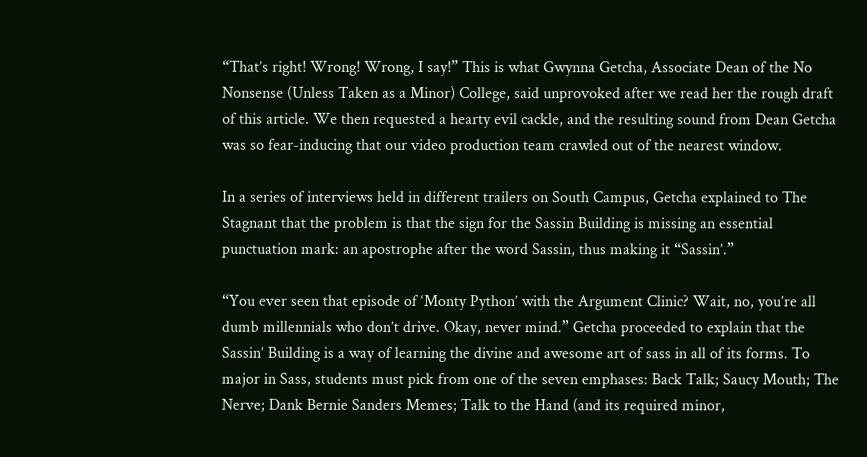“That’s right! Wrong! Wrong, I say!” This is what Gwynna Getcha, Associate Dean of the No Nonsense (Unless Taken as a Minor) College, said unprovoked after we read her the rough draft of this article. We then requested a hearty evil cackle, and the resulting sound from Dean Getcha was so fear-inducing that our video production team crawled out of the nearest window.

In a series of interviews held in different trailers on South Campus, Getcha explained to The Stagnant that the problem is that the sign for the Sassin Building is missing an essential punctuation mark: an apostrophe after the word Sassin, thus making it “Sassin’.”

“You ever seen that episode of ‘Monty Python’ with the Argument Clinic? Wait, no, you’re all dumb millennials who don’t drive. Okay, never mind.” Getcha proceeded to explain that the Sassin’ Building is a way of learning the divine and awesome art of sass in all of its forms. To major in Sass, students must pick from one of the seven emphases: Back Talk; Saucy Mouth; The Nerve; Dank Bernie Sanders Memes; Talk to the Hand (and its required minor,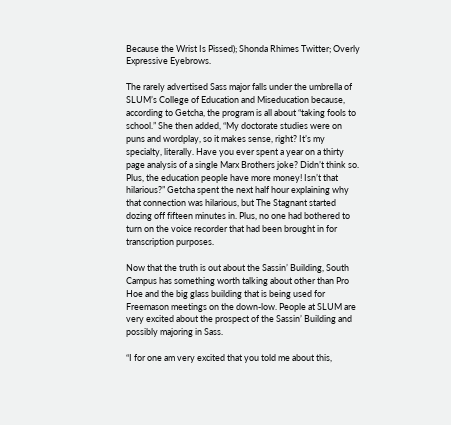Because the Wrist Is Pissed); Shonda Rhimes Twitter; Overly Expressive Eyebrows.

The rarely advertised Sass major falls under the umbrella of SLUM’s College of Education and Miseducation because, according to Getcha, the program is all about “taking fools to school.” She then added, “My doctorate studies were on puns and wordplay, so it makes sense, right? It’s my specialty, literally. Have you ever spent a year on a thirty page analysis of a single Marx Brothers joke? Didn’t think so. Plus, the education people have more money! Isn’t that hilarious?” Getcha spent the next half hour explaining why that connection was hilarious, but The Stagnant started dozing off fifteen minutes in. Plus, no one had bothered to turn on the voice recorder that had been brought in for transcription purposes.

Now that the truth is out about the Sassin’ Building, South Campus has something worth talking about other than Pro Hoe and the big glass building that is being used for Freemason meetings on the down-low. People at SLUM are very excited about the prospect of the Sassin’ Building and possibly majoring in Sass.

“I for one am very excited that you told me about this,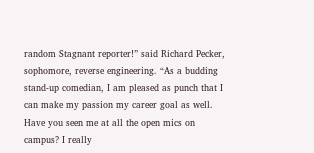random Stagnant reporter!” said Richard Pecker, sophomore, reverse engineering. “As a budding stand-up comedian, I am pleased as punch that I can make my passion my career goal as well. Have you seen me at all the open mics on campus? I really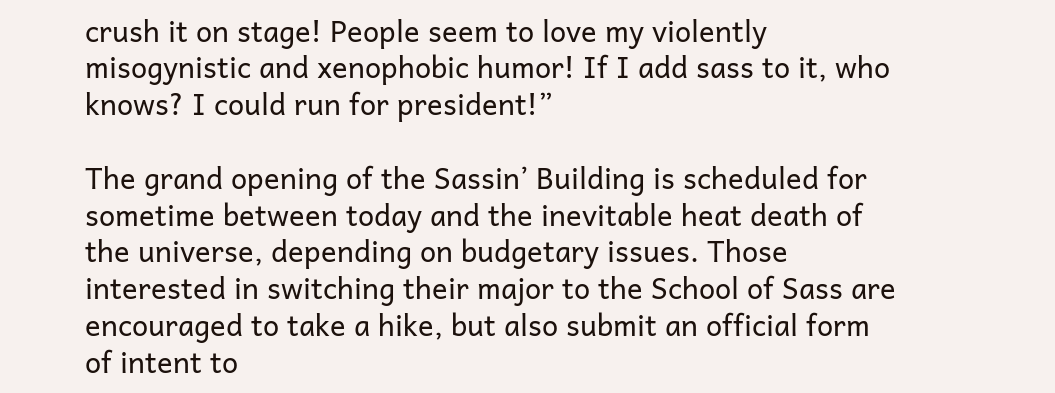crush it on stage! People seem to love my violently misogynistic and xenophobic humor! If I add sass to it, who knows? I could run for president!”

The grand opening of the Sassin’ Building is scheduled for sometime between today and the inevitable heat death of the universe, depending on budgetary issues. Those interested in switching their major to the School of Sass are encouraged to take a hike, but also submit an official form of intent to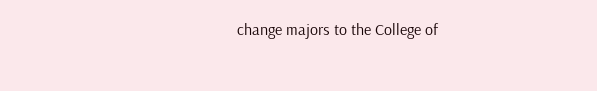change majors to the College of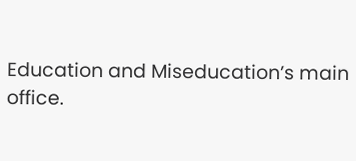Education and Miseducation’s main office.